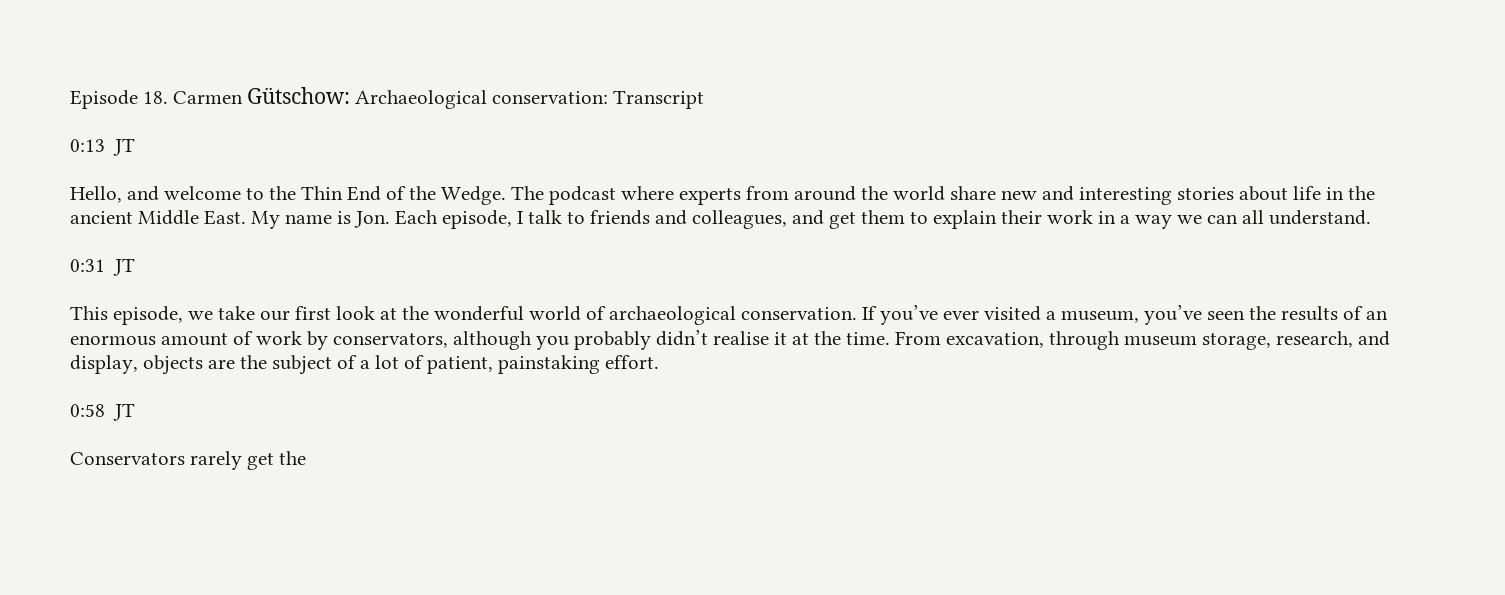Episode 18. Carmen Gütschow: Archaeological conservation: Transcript

0:13  JT

Hello, and welcome to the Thin End of the Wedge. The podcast where experts from around the world share new and interesting stories about life in the ancient Middle East. My name is Jon. Each episode, I talk to friends and colleagues, and get them to explain their work in a way we can all understand.

0:31  JT

This episode, we take our first look at the wonderful world of archaeological conservation. If you’ve ever visited a museum, you’ve seen the results of an enormous amount of work by conservators, although you probably didn’t realise it at the time. From excavation, through museum storage, research, and display, objects are the subject of a lot of patient, painstaking effort.

0:58  JT

Conservators rarely get the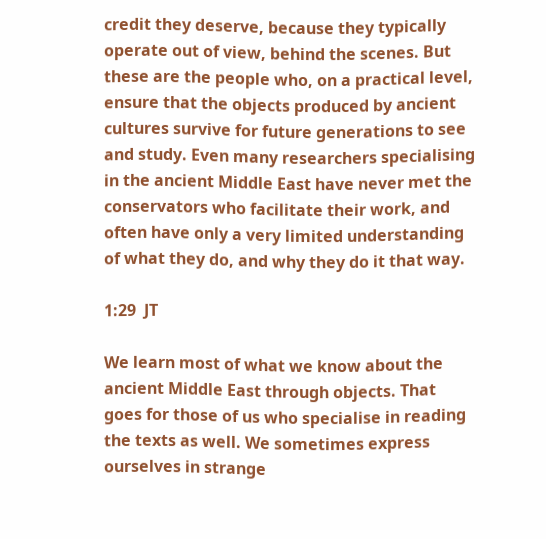credit they deserve, because they typically operate out of view, behind the scenes. But these are the people who, on a practical level, ensure that the objects produced by ancient cultures survive for future generations to see and study. Even many researchers specialising in the ancient Middle East have never met the conservators who facilitate their work, and often have only a very limited understanding of what they do, and why they do it that way.

1:29  JT

We learn most of what we know about the ancient Middle East through objects. That goes for those of us who specialise in reading the texts as well. We sometimes express ourselves in strange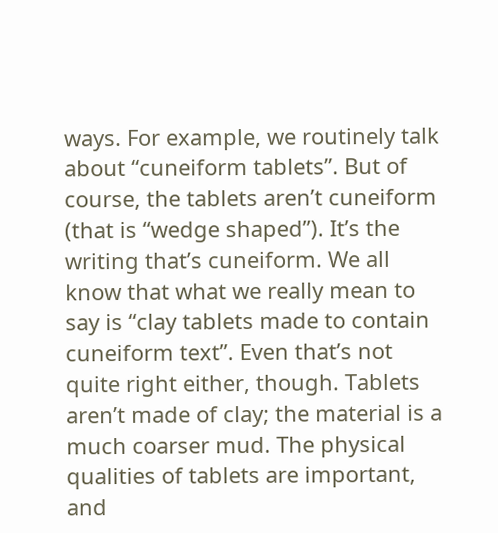ways. For example, we routinely talk about “cuneiform tablets”. But of course, the tablets aren’t cuneiform (that is “wedge shaped”). It’s the writing that’s cuneiform. We all know that what we really mean to say is “clay tablets made to contain cuneiform text”. Even that’s not quite right either, though. Tablets aren’t made of clay; the material is a much coarser mud. The physical qualities of tablets are important, and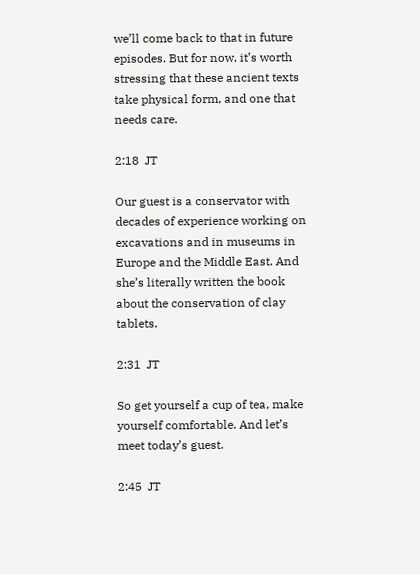we’ll come back to that in future episodes. But for now, it’s worth stressing that these ancient texts take physical form, and one that needs care.

2:18  JT

Our guest is a conservator with decades of experience working on excavations and in museums in Europe and the Middle East. And she’s literally written the book about the conservation of clay tablets.

2:31  JT

So get yourself a cup of tea, make yourself comfortable. And let’s meet today’s guest.

2:45  JT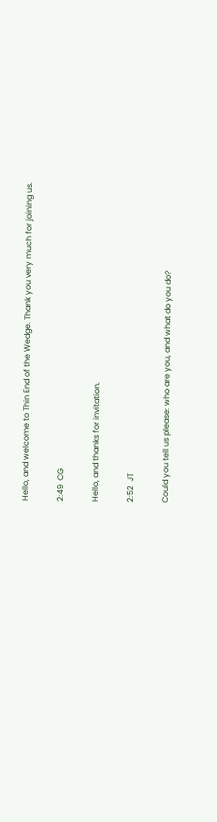Hello, and welcome to Thin End of the Wedge. Thank you very much for joining us.

2:49  CG

Hello, and thanks for invitation.

2:52  JT

Could you tell us please: who are you, and what do you do?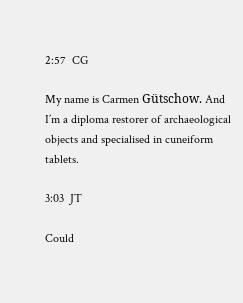2:57  CG

My name is Carmen Gütschow. And I’m a diploma restorer of archaeological objects and specialised in cuneiform tablets.

3:03  JT

Could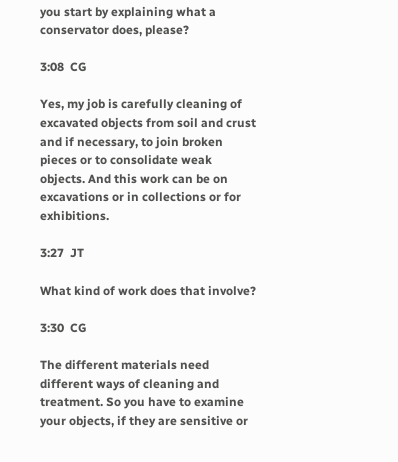you start by explaining what a conservator does, please?

3:08  CG

Yes, my job is carefully cleaning of excavated objects from soil and crust and if necessary, to join broken pieces or to consolidate weak objects. And this work can be on excavations or in collections or for exhibitions.

3:27  JT

What kind of work does that involve?

3:30  CG

The different materials need different ways of cleaning and treatment. So you have to examine your objects, if they are sensitive or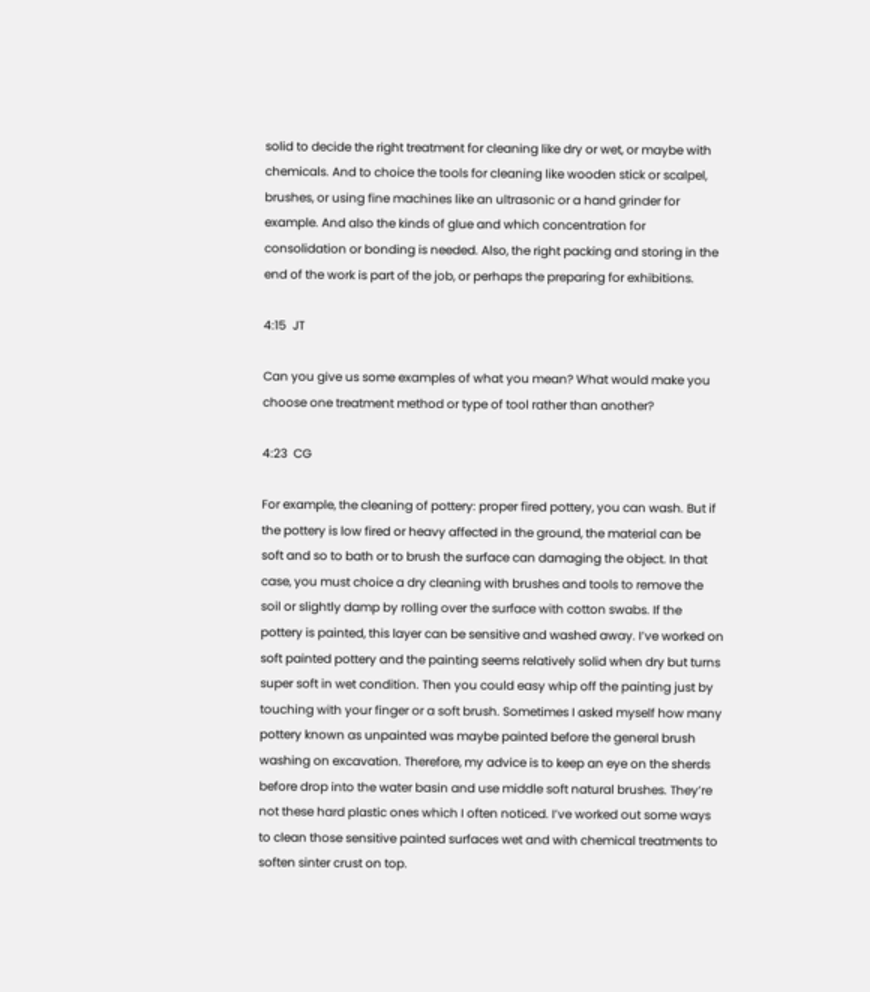solid to decide the right treatment for cleaning like dry or wet, or maybe with chemicals. And to choice the tools for cleaning like wooden stick or scalpel, brushes, or using fine machines like an ultrasonic or a hand grinder for example. And also the kinds of glue and which concentration for consolidation or bonding is needed. Also, the right packing and storing in the end of the work is part of the job, or perhaps the preparing for exhibitions.

4:15  JT

Can you give us some examples of what you mean? What would make you choose one treatment method or type of tool rather than another?

4:23  CG

For example, the cleaning of pottery: proper fired pottery, you can wash. But if the pottery is low fired or heavy affected in the ground, the material can be soft and so to bath or to brush the surface can damaging the object. In that case, you must choice a dry cleaning with brushes and tools to remove the soil or slightly damp by rolling over the surface with cotton swabs. If the pottery is painted, this layer can be sensitive and washed away. I’ve worked on soft painted pottery and the painting seems relatively solid when dry but turns super soft in wet condition. Then you could easy whip off the painting just by touching with your finger or a soft brush. Sometimes I asked myself how many pottery known as unpainted was maybe painted before the general brush washing on excavation. Therefore, my advice is to keep an eye on the sherds before drop into the water basin and use middle soft natural brushes. They’re not these hard plastic ones which I often noticed. I’ve worked out some ways to clean those sensitive painted surfaces wet and with chemical treatments to soften sinter crust on top.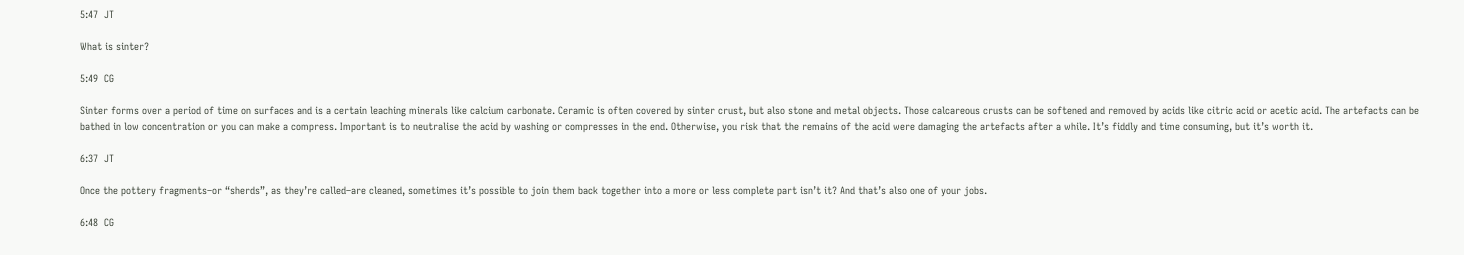5:47  JT

What is sinter?

5:49  CG

Sinter forms over a period of time on surfaces and is a certain leaching minerals like calcium carbonate. Ceramic is often covered by sinter crust, but also stone and metal objects. Those calcareous crusts can be softened and removed by acids like citric acid or acetic acid. The artefacts can be bathed in low concentration or you can make a compress. Important is to neutralise the acid by washing or compresses in the end. Otherwise, you risk that the remains of the acid were damaging the artefacts after a while. It’s fiddly and time consuming, but it’s worth it.

6:37  JT

Once the pottery fragments–or “sherds”, as they’re called–are cleaned, sometimes it’s possible to join them back together into a more or less complete part isn’t it? And that’s also one of your jobs.

6:48  CG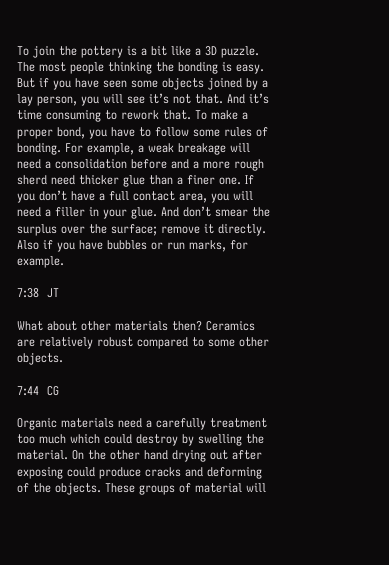To join the pottery is a bit like a 3D puzzle. The most people thinking the bonding is easy. But if you have seen some objects joined by a lay person, you will see it’s not that. And it’s time consuming to rework that. To make a proper bond, you have to follow some rules of bonding. For example, a weak breakage will need a consolidation before and a more rough sherd need thicker glue than a finer one. If you don’t have a full contact area, you will need a filler in your glue. And don’t smear the surplus over the surface; remove it directly. Also if you have bubbles or run marks, for example.

7:38  JT

What about other materials then? Ceramics are relatively robust compared to some other objects.

7:44  CG

Organic materials need a carefully treatment too much which could destroy by swelling the material. On the other hand drying out after exposing could produce cracks and deforming of the objects. These groups of material will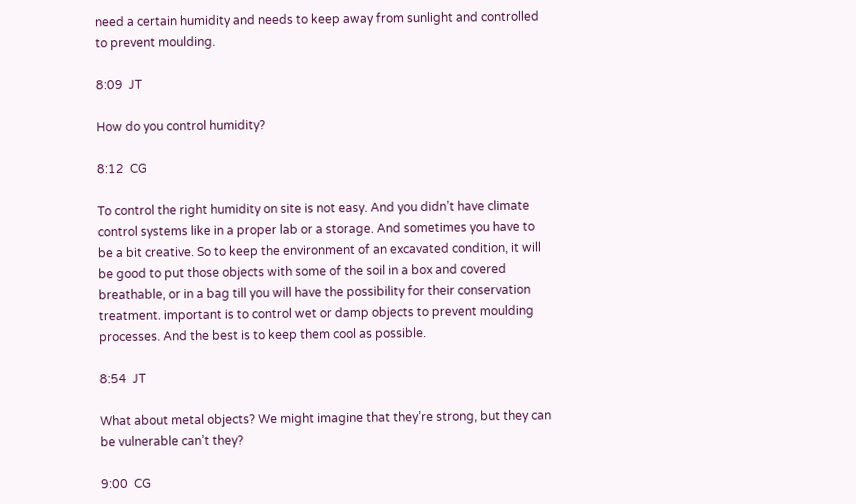need a certain humidity and needs to keep away from sunlight and controlled to prevent moulding.

8:09  JT

How do you control humidity?

8:12  CG

To control the right humidity on site is not easy. And you didn’t have climate control systems like in a proper lab or a storage. And sometimes you have to be a bit creative. So to keep the environment of an excavated condition, it will be good to put those objects with some of the soil in a box and covered breathable, or in a bag till you will have the possibility for their conservation treatment. important is to control wet or damp objects to prevent moulding processes. And the best is to keep them cool as possible.

8:54  JT

What about metal objects? We might imagine that they’re strong, but they can be vulnerable can’t they?

9:00  CG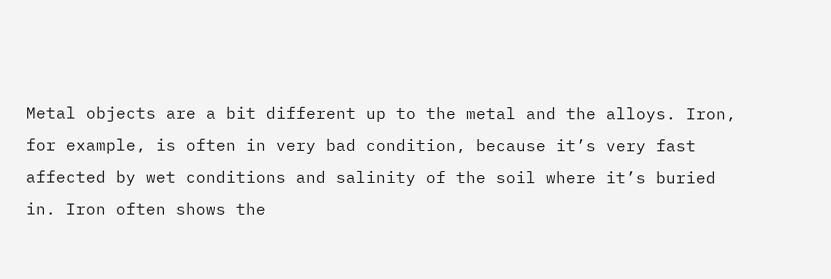Metal objects are a bit different up to the metal and the alloys. Iron, for example, is often in very bad condition, because it’s very fast affected by wet conditions and salinity of the soil where it’s buried in. Iron often shows the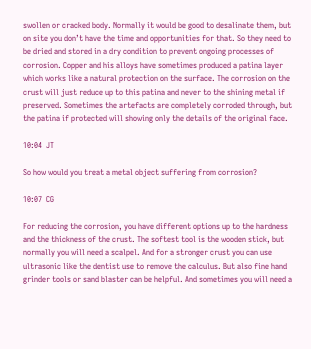swollen or cracked body. Normally it would be good to desalinate them, but on site you don’t have the time and opportunities for that. So they need to be dried and stored in a dry condition to prevent ongoing processes of corrosion. Copper and his alloys have sometimes produced a patina layer which works like a natural protection on the surface. The corrosion on the crust will just reduce up to this patina and never to the shining metal if preserved. Sometimes the artefacts are completely corroded through, but the patina if protected will showing only the details of the original face.

10:04  JT

So how would you treat a metal object suffering from corrosion?

10:07  CG

For reducing the corrosion, you have different options up to the hardness and the thickness of the crust. The softest tool is the wooden stick, but normally you will need a scalpel. And for a stronger crust you can use ultrasonic like the dentist use to remove the calculus. But also fine hand grinder tools or sand blaster can be helpful. And sometimes you will need a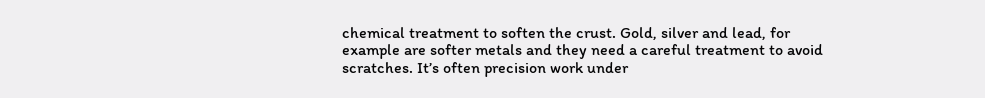chemical treatment to soften the crust. Gold, silver and lead, for example are softer metals and they need a careful treatment to avoid scratches. It’s often precision work under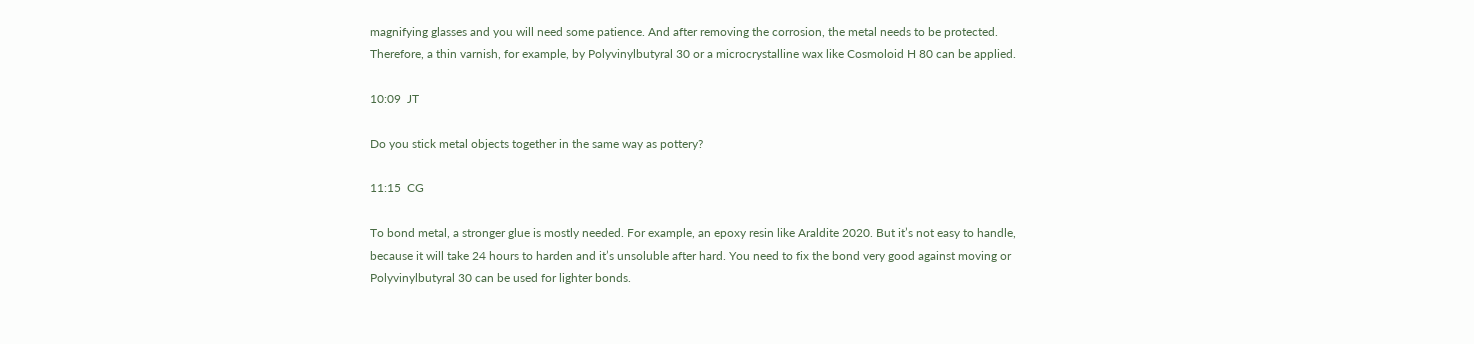magnifying glasses and you will need some patience. And after removing the corrosion, the metal needs to be protected. Therefore, a thin varnish, for example, by Polyvinylbutyral 30 or a microcrystalline wax like Cosmoloid H 80 can be applied.

10:09  JT

Do you stick metal objects together in the same way as pottery?

11:15  CG

To bond metal, a stronger glue is mostly needed. For example, an epoxy resin like Araldite 2020. But it’s not easy to handle, because it will take 24 hours to harden and it’s unsoluble after hard. You need to fix the bond very good against moving or Polyvinylbutyral 30 can be used for lighter bonds.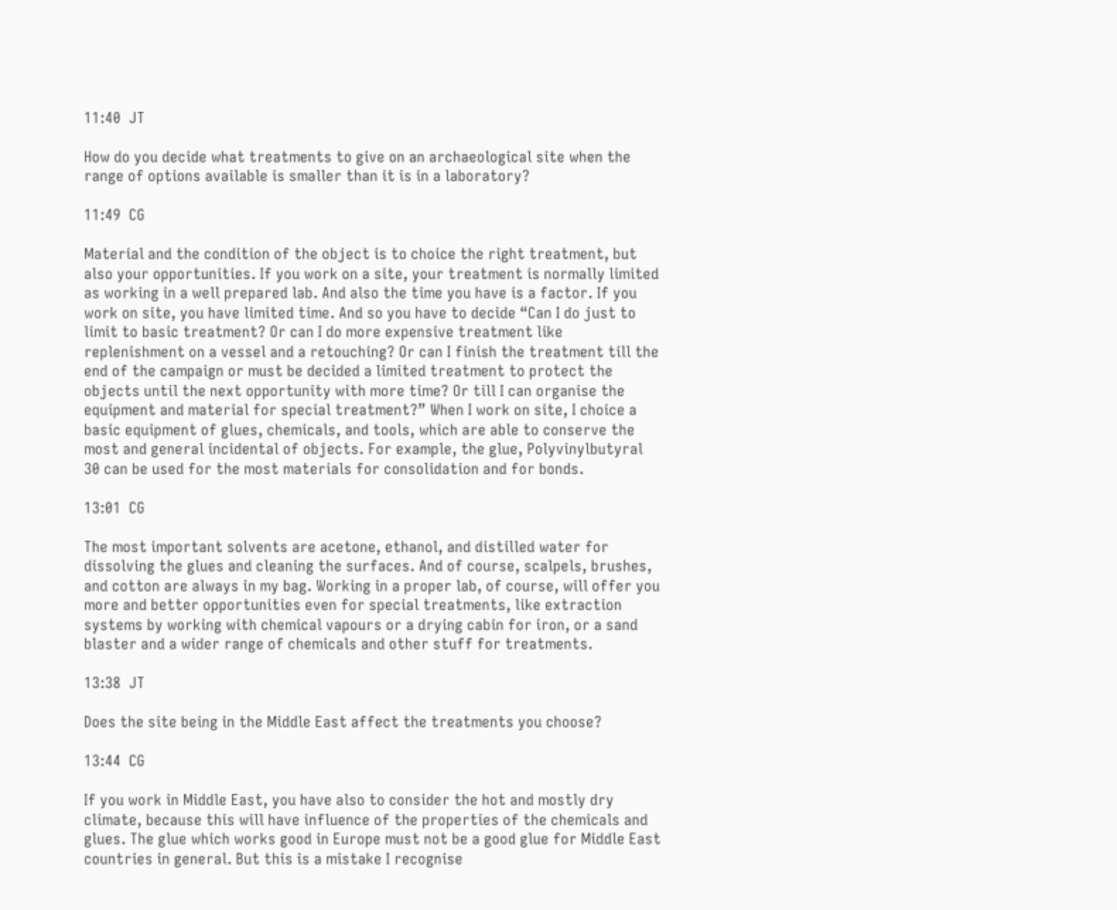11:40  JT

How do you decide what treatments to give on an archaeological site when the range of options available is smaller than it is in a laboratory?

11:49  CG

Material and the condition of the object is to choice the right treatment, but also your opportunities. If you work on a site, your treatment is normally limited as working in a well prepared lab. And also the time you have is a factor. If you work on site, you have limited time. And so you have to decide “Can I do just to limit to basic treatment? Or can I do more expensive treatment like replenishment on a vessel and a retouching? Or can I finish the treatment till the end of the campaign or must be decided a limited treatment to protect the objects until the next opportunity with more time? Or till I can organise the equipment and material for special treatment?” When I work on site, I choice a basic equipment of glues, chemicals, and tools, which are able to conserve the most and general incidental of objects. For example, the glue, Polyvinylbutyral 30 can be used for the most materials for consolidation and for bonds.

13:01  CG

The most important solvents are acetone, ethanol, and distilled water for dissolving the glues and cleaning the surfaces. And of course, scalpels, brushes, and cotton are always in my bag. Working in a proper lab, of course, will offer you more and better opportunities even for special treatments, like extraction systems by working with chemical vapours or a drying cabin for iron, or a sand blaster and a wider range of chemicals and other stuff for treatments.

13:38  JT

Does the site being in the Middle East affect the treatments you choose?

13:44  CG

If you work in Middle East, you have also to consider the hot and mostly dry climate, because this will have influence of the properties of the chemicals and glues. The glue which works good in Europe must not be a good glue for Middle East countries in general. But this is a mistake I recognise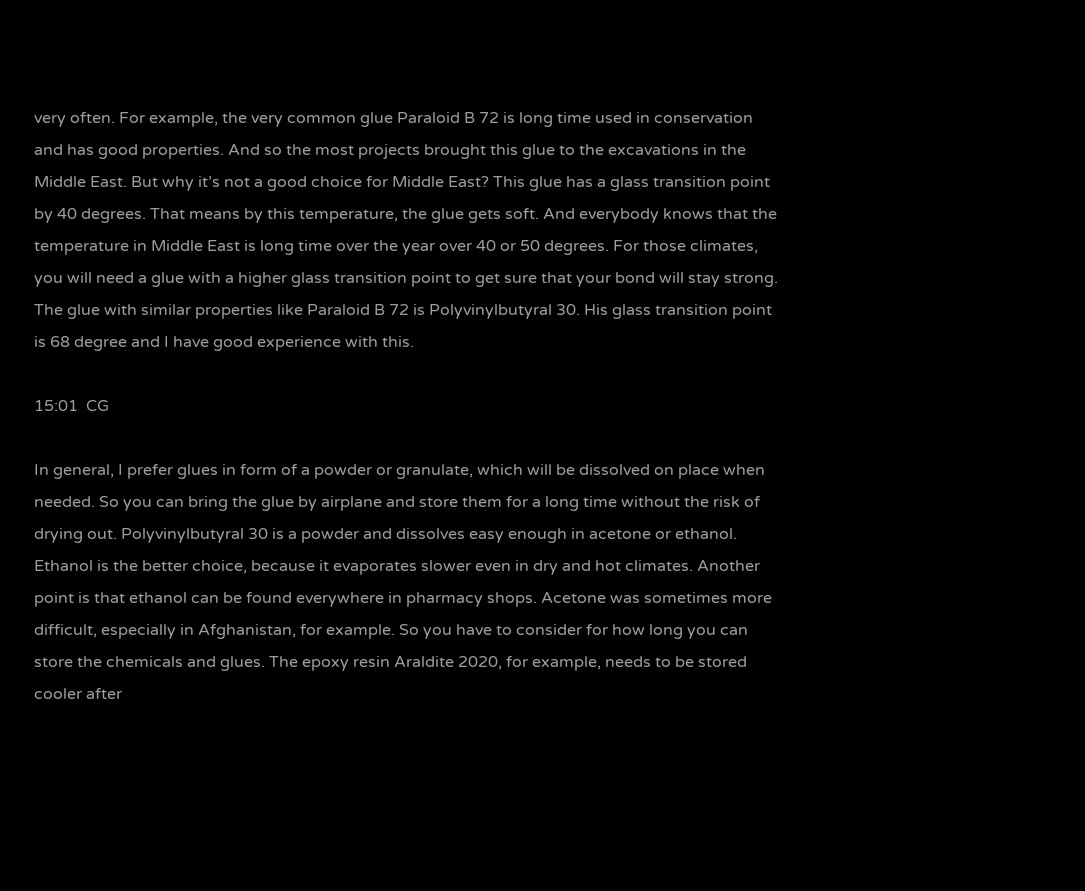very often. For example, the very common glue Paraloid B 72 is long time used in conservation and has good properties. And so the most projects brought this glue to the excavations in the Middle East. But why it’s not a good choice for Middle East? This glue has a glass transition point by 40 degrees. That means by this temperature, the glue gets soft. And everybody knows that the temperature in Middle East is long time over the year over 40 or 50 degrees. For those climates, you will need a glue with a higher glass transition point to get sure that your bond will stay strong. The glue with similar properties like Paraloid B 72 is Polyvinylbutyral 30. His glass transition point is 68 degree and I have good experience with this.

15:01  CG

In general, I prefer glues in form of a powder or granulate, which will be dissolved on place when needed. So you can bring the glue by airplane and store them for a long time without the risk of drying out. Polyvinylbutyral 30 is a powder and dissolves easy enough in acetone or ethanol. Ethanol is the better choice, because it evaporates slower even in dry and hot climates. Another point is that ethanol can be found everywhere in pharmacy shops. Acetone was sometimes more difficult, especially in Afghanistan, for example. So you have to consider for how long you can store the chemicals and glues. The epoxy resin Araldite 2020, for example, needs to be stored cooler after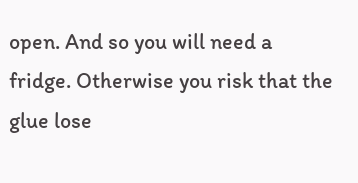open. And so you will need a fridge. Otherwise you risk that the glue lose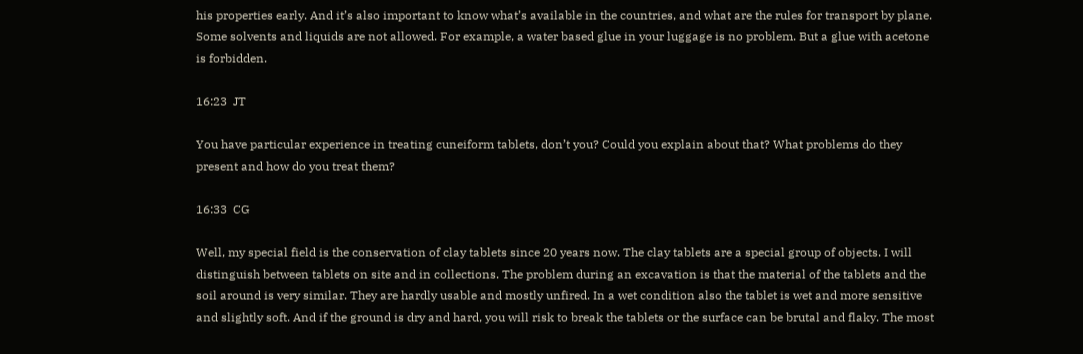his properties early. And it’s also important to know what’s available in the countries, and what are the rules for transport by plane. Some solvents and liquids are not allowed. For example, a water based glue in your luggage is no problem. But a glue with acetone is forbidden.

16:23  JT

You have particular experience in treating cuneiform tablets, don’t you? Could you explain about that? What problems do they present and how do you treat them?

16:33  CG

Well, my special field is the conservation of clay tablets since 20 years now. The clay tablets are a special group of objects. I will distinguish between tablets on site and in collections. The problem during an excavation is that the material of the tablets and the soil around is very similar. They are hardly usable and mostly unfired. In a wet condition also the tablet is wet and more sensitive and slightly soft. And if the ground is dry and hard, you will risk to break the tablets or the surface can be brutal and flaky. The most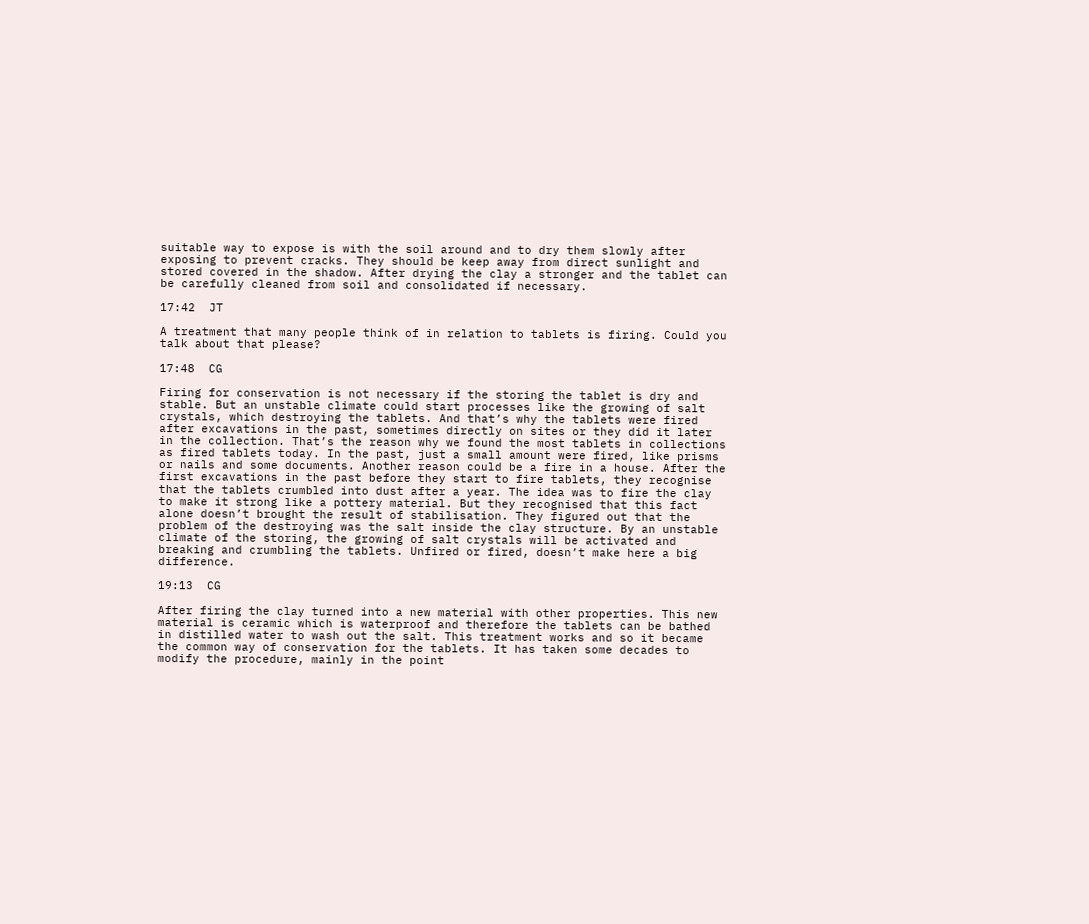suitable way to expose is with the soil around and to dry them slowly after exposing to prevent cracks. They should be keep away from direct sunlight and stored covered in the shadow. After drying the clay a stronger and the tablet can be carefully cleaned from soil and consolidated if necessary.

17:42  JT

A treatment that many people think of in relation to tablets is firing. Could you talk about that please?

17:48  CG

Firing for conservation is not necessary if the storing the tablet is dry and stable. But an unstable climate could start processes like the growing of salt crystals, which destroying the tablets. And that’s why the tablets were fired after excavations in the past, sometimes directly on sites or they did it later in the collection. That’s the reason why we found the most tablets in collections as fired tablets today. In the past, just a small amount were fired, like prisms or nails and some documents. Another reason could be a fire in a house. After the first excavations in the past before they start to fire tablets, they recognise that the tablets crumbled into dust after a year. The idea was to fire the clay to make it strong like a pottery material. But they recognised that this fact alone doesn’t brought the result of stabilisation. They figured out that the problem of the destroying was the salt inside the clay structure. By an unstable climate of the storing, the growing of salt crystals will be activated and breaking and crumbling the tablets. Unfired or fired, doesn’t make here a big difference.

19:13  CG

After firing the clay turned into a new material with other properties. This new material is ceramic which is waterproof and therefore the tablets can be bathed in distilled water to wash out the salt. This treatment works and so it became the common way of conservation for the tablets. It has taken some decades to modify the procedure, mainly in the point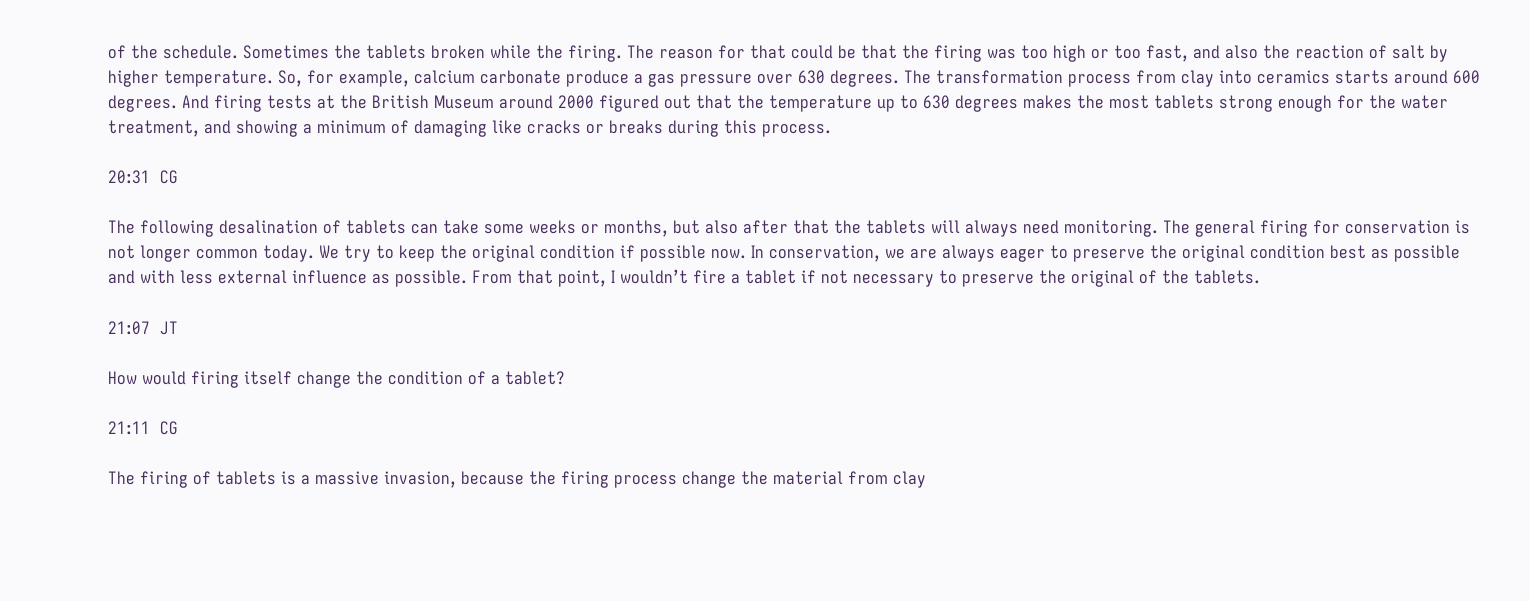of the schedule. Sometimes the tablets broken while the firing. The reason for that could be that the firing was too high or too fast, and also the reaction of salt by higher temperature. So, for example, calcium carbonate produce a gas pressure over 630 degrees. The transformation process from clay into ceramics starts around 600 degrees. And firing tests at the British Museum around 2000 figured out that the temperature up to 630 degrees makes the most tablets strong enough for the water treatment, and showing a minimum of damaging like cracks or breaks during this process.

20:31  CG

The following desalination of tablets can take some weeks or months, but also after that the tablets will always need monitoring. The general firing for conservation is not longer common today. We try to keep the original condition if possible now. In conservation, we are always eager to preserve the original condition best as possible and with less external influence as possible. From that point, I wouldn’t fire a tablet if not necessary to preserve the original of the tablets.

21:07  JT

How would firing itself change the condition of a tablet?

21:11  CG

The firing of tablets is a massive invasion, because the firing process change the material from clay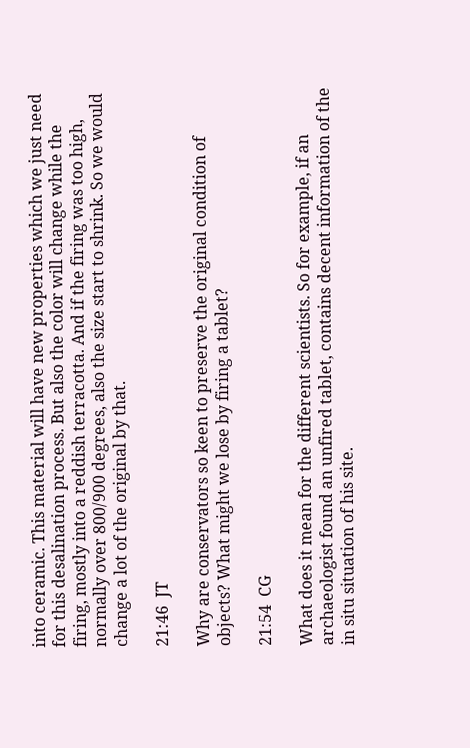into ceramic. This material will have new properties which we just need for this desalination process. But also the color will change while the firing, mostly into a reddish terracotta. And if the firing was too high, normally over 800/900 degrees, also the size start to shrink. So we would change a lot of the original by that.

21:46  JT

Why are conservators so keen to preserve the original condition of objects? What might we lose by firing a tablet?

21:54  CG

What does it mean for the different scientists. So for example, if an archaeologist found an unfired tablet, contains decent information of the in situ situation of his site.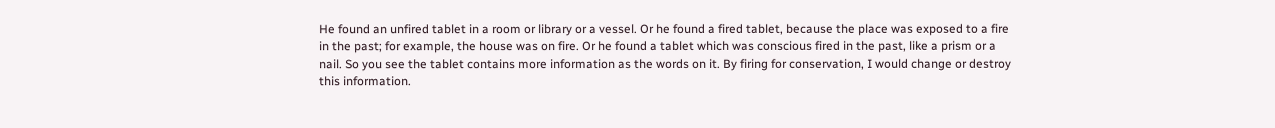He found an unfired tablet in a room or library or a vessel. Or he found a fired tablet, because the place was exposed to a fire in the past; for example, the house was on fire. Or he found a tablet which was conscious fired in the past, like a prism or a nail. So you see the tablet contains more information as the words on it. By firing for conservation, I would change or destroy this information.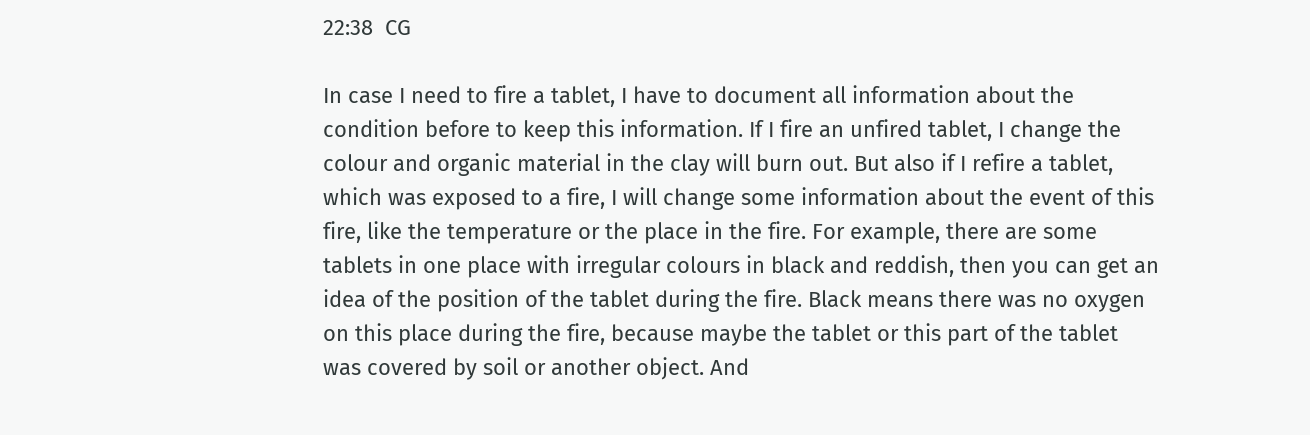22:38  CG

In case I need to fire a tablet, I have to document all information about the condition before to keep this information. If I fire an unfired tablet, I change the colour and organic material in the clay will burn out. But also if I refire a tablet, which was exposed to a fire, I will change some information about the event of this fire, like the temperature or the place in the fire. For example, there are some tablets in one place with irregular colours in black and reddish, then you can get an idea of the position of the tablet during the fire. Black means there was no oxygen on this place during the fire, because maybe the tablet or this part of the tablet was covered by soil or another object. And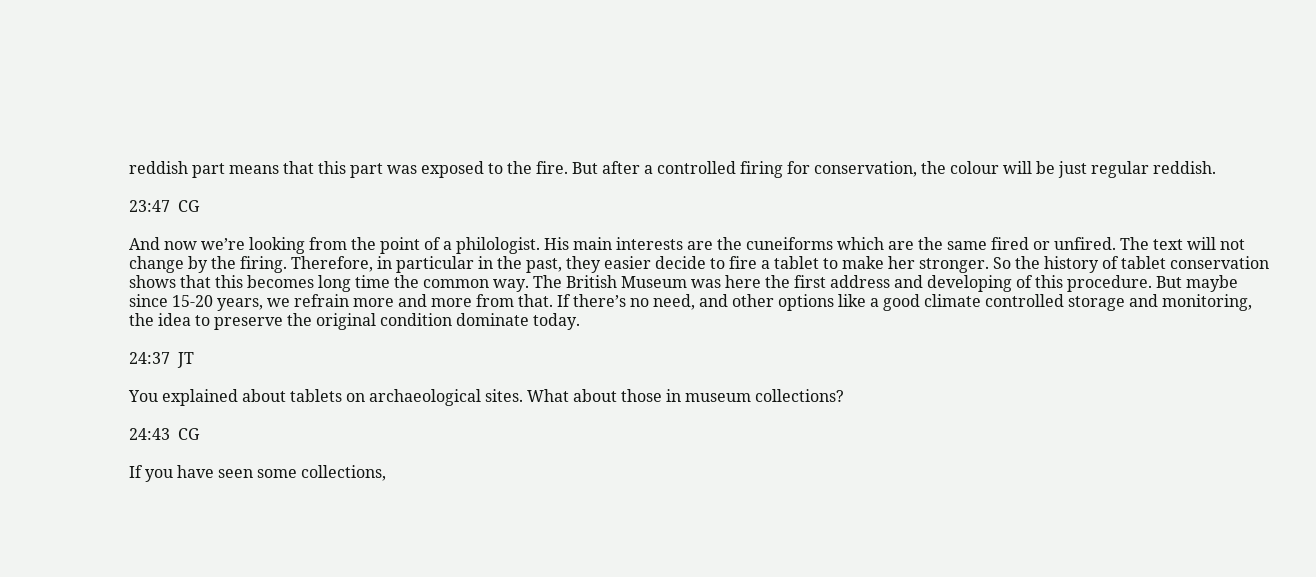reddish part means that this part was exposed to the fire. But after a controlled firing for conservation, the colour will be just regular reddish.

23:47  CG

And now we’re looking from the point of a philologist. His main interests are the cuneiforms which are the same fired or unfired. The text will not change by the firing. Therefore, in particular in the past, they easier decide to fire a tablet to make her stronger. So the history of tablet conservation shows that this becomes long time the common way. The British Museum was here the first address and developing of this procedure. But maybe since 15-20 years, we refrain more and more from that. If there’s no need, and other options like a good climate controlled storage and monitoring, the idea to preserve the original condition dominate today.

24:37  JT

You explained about tablets on archaeological sites. What about those in museum collections?

24:43  CG

If you have seen some collections,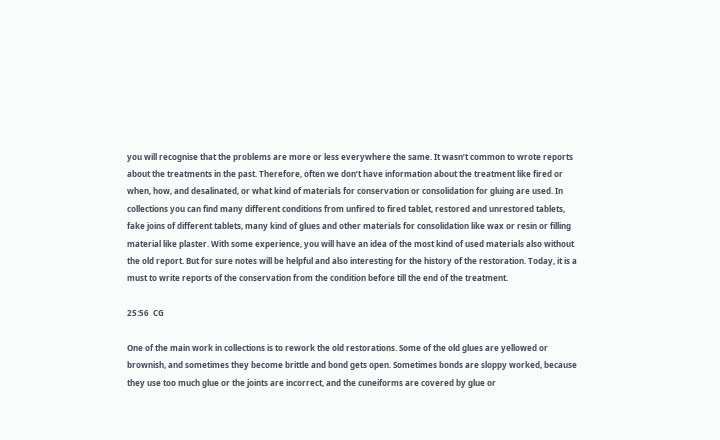you will recognise that the problems are more or less everywhere the same. It wasn’t common to wrote reports about the treatments in the past. Therefore, often we don’t have information about the treatment like fired or when, how, and desalinated, or what kind of materials for conservation or consolidation for gluing are used. In collections you can find many different conditions from unfired to fired tablet, restored and unrestored tablets, fake joins of different tablets, many kind of glues and other materials for consolidation like wax or resin or filling material like plaster. With some experience, you will have an idea of the most kind of used materials also without the old report. But for sure notes will be helpful and also interesting for the history of the restoration. Today, it is a must to write reports of the conservation from the condition before till the end of the treatment.

25:56  CG

One of the main work in collections is to rework the old restorations. Some of the old glues are yellowed or brownish, and sometimes they become brittle and bond gets open. Sometimes bonds are sloppy worked, because they use too much glue or the joints are incorrect, and the cuneiforms are covered by glue or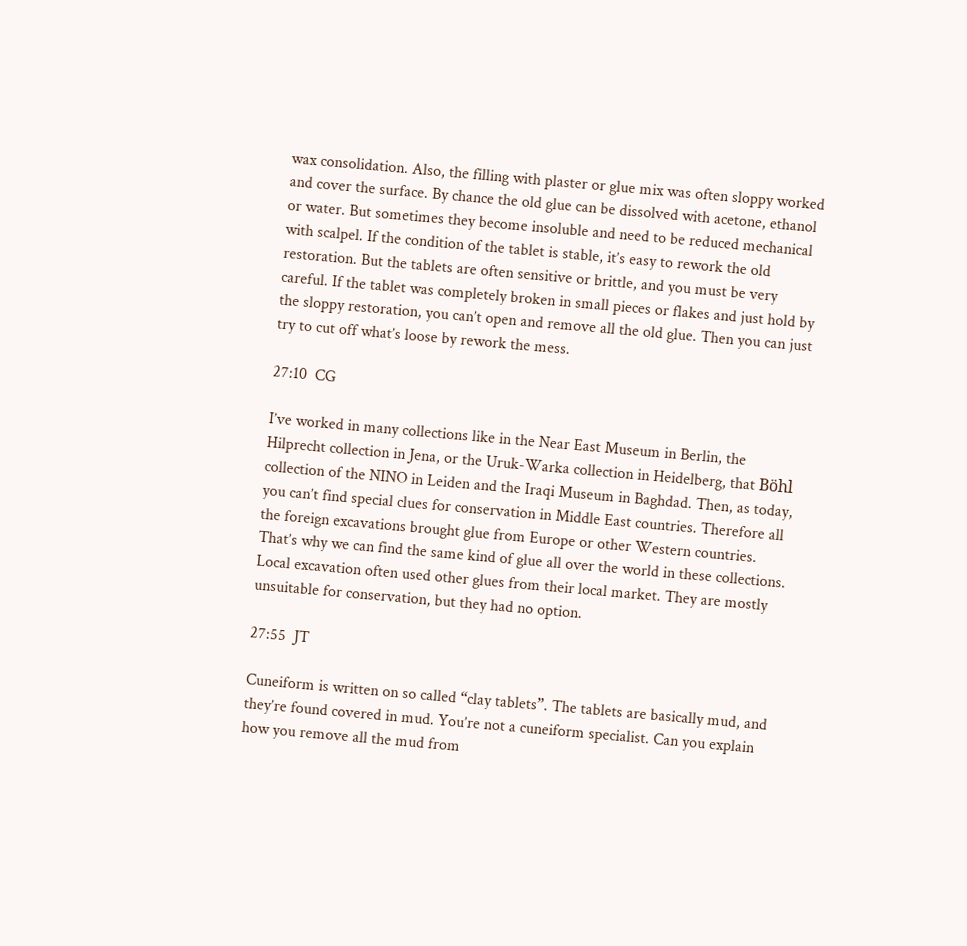wax consolidation. Also, the filling with plaster or glue mix was often sloppy worked and cover the surface. By chance the old glue can be dissolved with acetone, ethanol or water. But sometimes they become insoluble and need to be reduced mechanical with scalpel. If the condition of the tablet is stable, it’s easy to rework the old restoration. But the tablets are often sensitive or brittle, and you must be very careful. If the tablet was completely broken in small pieces or flakes and just hold by the sloppy restoration, you can’t open and remove all the old glue. Then you can just try to cut off what’s loose by rework the mess.

27:10  CG

I’ve worked in many collections like in the Near East Museum in Berlin, the Hilprecht collection in Jena, or the Uruk-Warka collection in Heidelberg, that Böhl collection of the NINO in Leiden and the Iraqi Museum in Baghdad. Then, as today, you can’t find special clues for conservation in Middle East countries. Therefore all the foreign excavations brought glue from Europe or other Western countries. That’s why we can find the same kind of glue all over the world in these collections. Local excavation often used other glues from their local market. They are mostly unsuitable for conservation, but they had no option.

27:55  JT

Cuneiform is written on so called “clay tablets”. The tablets are basically mud, and they’re found covered in mud. You’re not a cuneiform specialist. Can you explain how you remove all the mud from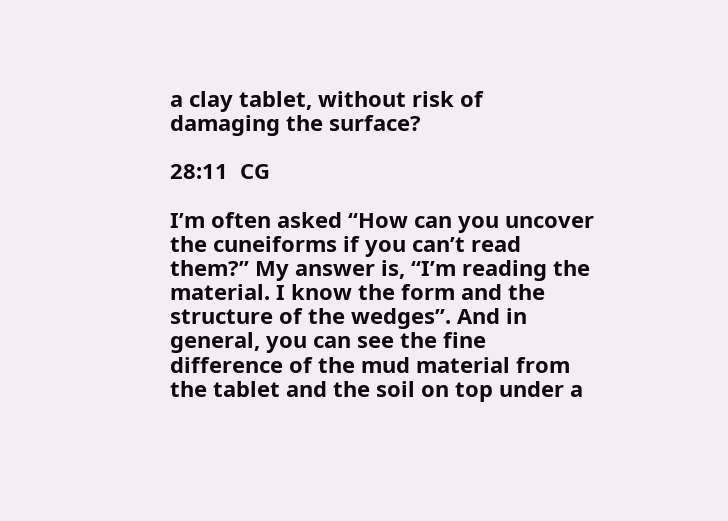a clay tablet, without risk of damaging the surface?

28:11  CG

I’m often asked “How can you uncover the cuneiforms if you can’t read them?” My answer is, “I’m reading the material. I know the form and the structure of the wedges”. And in general, you can see the fine difference of the mud material from the tablet and the soil on top under a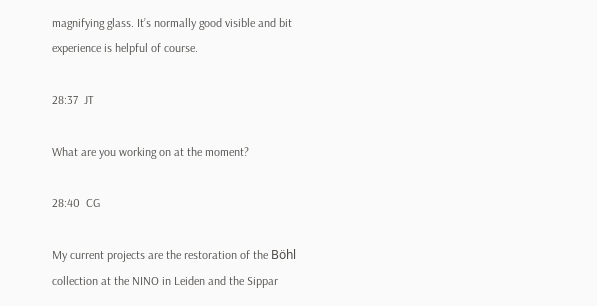magnifying glass. It’s normally good visible and bit experience is helpful of course.

28:37  JT

What are you working on at the moment?

28:40  CG

My current projects are the restoration of the Böhl collection at the NINO in Leiden and the Sippar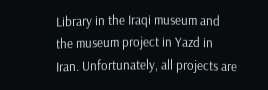Library in the Iraqi museum and the museum project in Yazd in Iran. Unfortunately, all projects are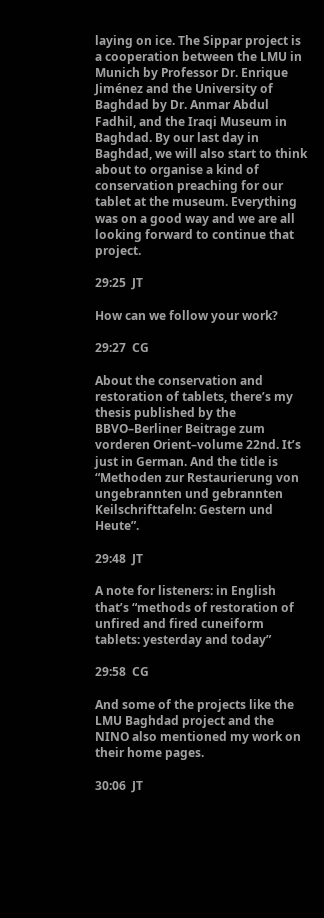laying on ice. The Sippar project is a cooperation between the LMU in Munich by Professor Dr. Enrique Jiménez and the University of Baghdad by Dr. Anmar Abdul Fadhil, and the Iraqi Museum in Baghdad. By our last day in Baghdad, we will also start to think about to organise a kind of conservation preaching for our tablet at the museum. Everything was on a good way and we are all looking forward to continue that project.

29:25  JT

How can we follow your work?

29:27  CG

About the conservation and restoration of tablets, there’s my thesis published by the BBVO–Berliner Beitrage zum vorderen Orient–volume 22nd. It’s just in German. And the title is “Methoden zur Restaurierung von ungebrannten und gebrannten Keilschrifttafeln: Gestern und Heute”.

29:48  JT

A note for listeners: in English that’s “methods of restoration of unfired and fired cuneiform tablets: yesterday and today”

29:58  CG

And some of the projects like the LMU Baghdad project and the NINO also mentioned my work on their home pages.

30:06  JT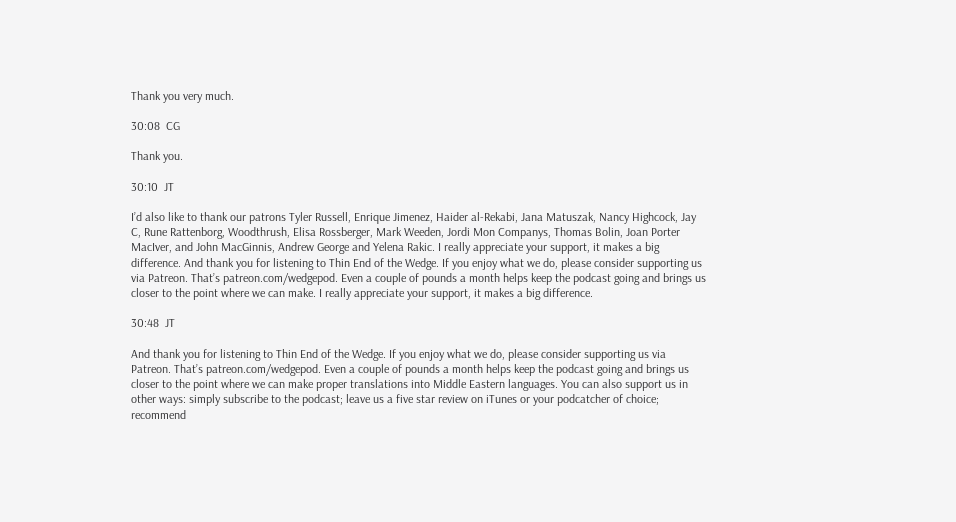Thank you very much.

30:08  CG

Thank you.

30:10  JT

I’d also like to thank our patrons Tyler Russell, Enrique Jimenez, Haider al-Rekabi, Jana Matuszak, Nancy Highcock, Jay C, Rune Rattenborg, Woodthrush, Elisa Rossberger, Mark Weeden, Jordi Mon Companys, Thomas Bolin, Joan Porter MacIver, and John MacGinnis, Andrew George and Yelena Rakic. I really appreciate your support, it makes a big difference. And thank you for listening to Thin End of the Wedge. If you enjoy what we do, please consider supporting us via Patreon. That’s patreon.com/wedgepod. Even a couple of pounds a month helps keep the podcast going and brings us closer to the point where we can make. I really appreciate your support, it makes a big difference.

30:48  JT

And thank you for listening to Thin End of the Wedge. If you enjoy what we do, please consider supporting us via Patreon. That’s patreon.com/wedgepod. Even a couple of pounds a month helps keep the podcast going and brings us closer to the point where we can make proper translations into Middle Eastern languages. You can also support us in other ways: simply subscribe to the podcast; leave us a five star review on iTunes or your podcatcher of choice; recommend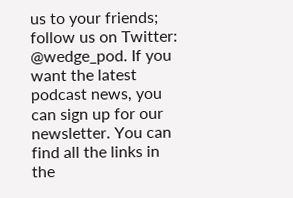us to your friends; follow us on Twitter: @wedge_pod. If you want the latest podcast news, you can sign up for our newsletter. You can find all the links in the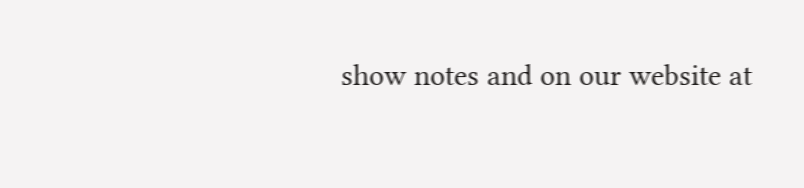show notes and on our website at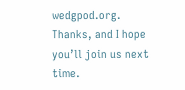wedgpod.org. Thanks, and I hope you’ll join us next time.